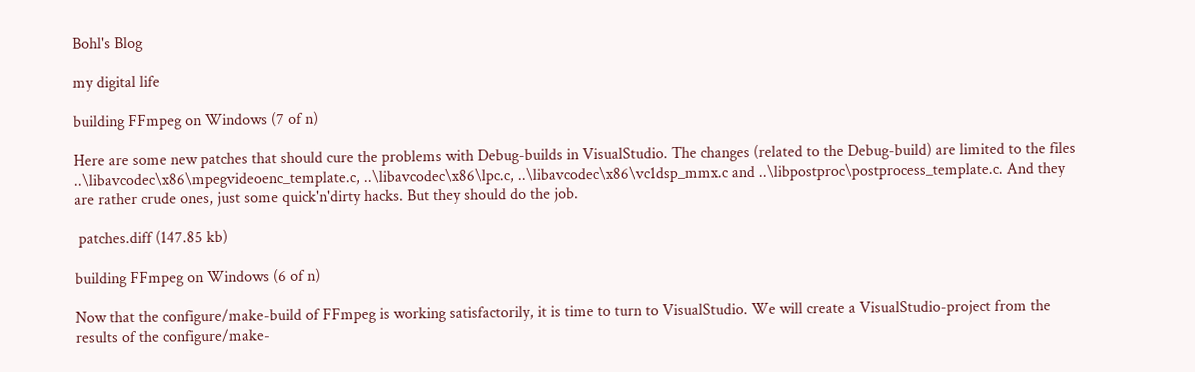Bohl's Blog

my digital life

building FFmpeg on Windows (7 of n)

Here are some new patches that should cure the problems with Debug-builds in VisualStudio. The changes (related to the Debug-build) are limited to the files ..\libavcodec\x86\mpegvideoenc_template.c, ..\libavcodec\x86\lpc.c, ..\libavcodec\x86\vc1dsp_mmx.c and ..\libpostproc\postprocess_template.c. And they are rather crude ones, just some quick'n'dirty hacks. But they should do the job.

 patches.diff (147.85 kb)

building FFmpeg on Windows (6 of n)

Now that the configure/make-build of FFmpeg is working satisfactorily, it is time to turn to VisualStudio. We will create a VisualStudio-project from the results of the configure/make-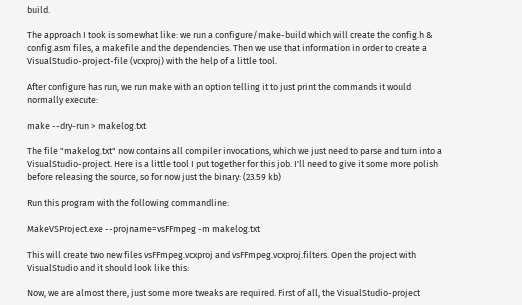build.

The approach I took is somewhat like: we run a configure/make-build which will create the config.h & config.asm files, a makefile and the dependencies. Then we use that information in order to create a VisualStudio-project-file (vcxproj) with the help of a little tool.

After configure has run, we run make with an option telling it to just print the commands it would normally execute:

make --dry-run > makelog.txt

The file "makelog.txt" now contains all compiler invocations, which we just need to parse and turn into a VisualStudio-project. Here is a little tool I put together for this job. I'll need to give it some more polish before releasing the source, so for now just the binary: (23.59 kb)

Run this program with the following commandline:

MakeVSProject.exe --projname=vsFFmpeg -m makelog.txt

This will create two new files vsFFmpeg.vcxproj and vsFFmpeg.vcxproj.filters. Open the project with VisualStudio and it should look like this:

Now, we are almost there, just some more tweaks are required. First of all, the VisualStudio-project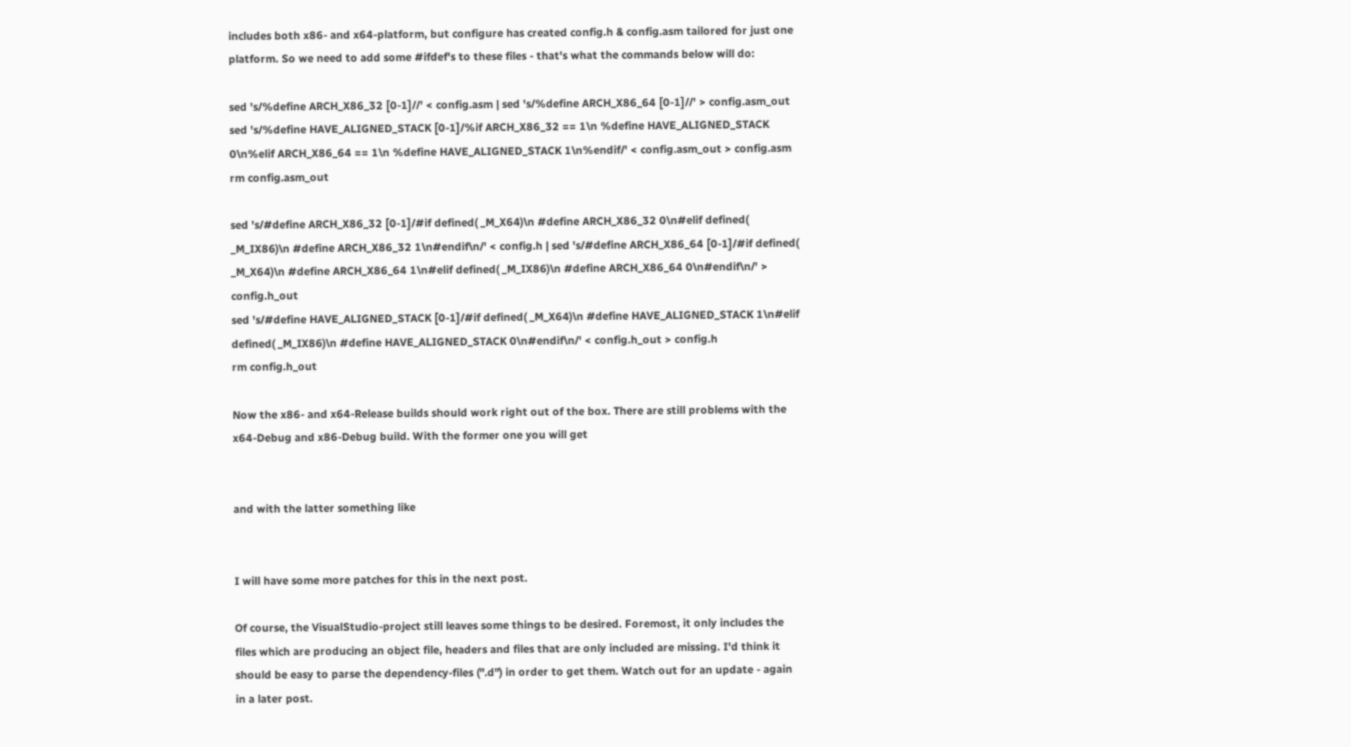includes both x86- and x64-platform, but configure has created config.h & config.asm tailored for just one platform. So we need to add some #ifdef's to these files - that's what the commands below will do:

sed 's/%define ARCH_X86_32 [0-1]//' < config.asm | sed 's/%define ARCH_X86_64 [0-1]//' > config.asm_out
sed 's/%define HAVE_ALIGNED_STACK [0-1]/%if ARCH_X86_32 == 1\n %define HAVE_ALIGNED_STACK 0\n%elif ARCH_X86_64 == 1\n %define HAVE_ALIGNED_STACK 1\n%endif/' < config.asm_out > config.asm
rm config.asm_out

sed 's/#define ARCH_X86_32 [0-1]/#if defined( _M_X64)\n #define ARCH_X86_32 0\n#elif defined( _M_IX86)\n #define ARCH_X86_32 1\n#endif\n/' < config.h | sed 's/#define ARCH_X86_64 [0-1]/#if defined( _M_X64)\n #define ARCH_X86_64 1\n#elif defined( _M_IX86)\n #define ARCH_X86_64 0\n#endif\n/' > config.h_out
sed 's/#define HAVE_ALIGNED_STACK [0-1]/#if defined( _M_X64)\n #define HAVE_ALIGNED_STACK 1\n#elif defined( _M_IX86)\n #define HAVE_ALIGNED_STACK 0\n#endif\n/' < config.h_out > config.h
rm config.h_out

Now the x86- and x64-Release builds should work right out of the box. There are still problems with the x64-Debug and x86-Debug build. With the former one you will get


and with the latter something like


I will have some more patches for this in the next post.

Of course, the VisualStudio-project still leaves some things to be desired. Foremost, it only includes the files which are producing an object file, headers and files that are only included are missing. I'd think it should be easy to parse the dependency-files (".d") in order to get them. Watch out for an update - again in a later post.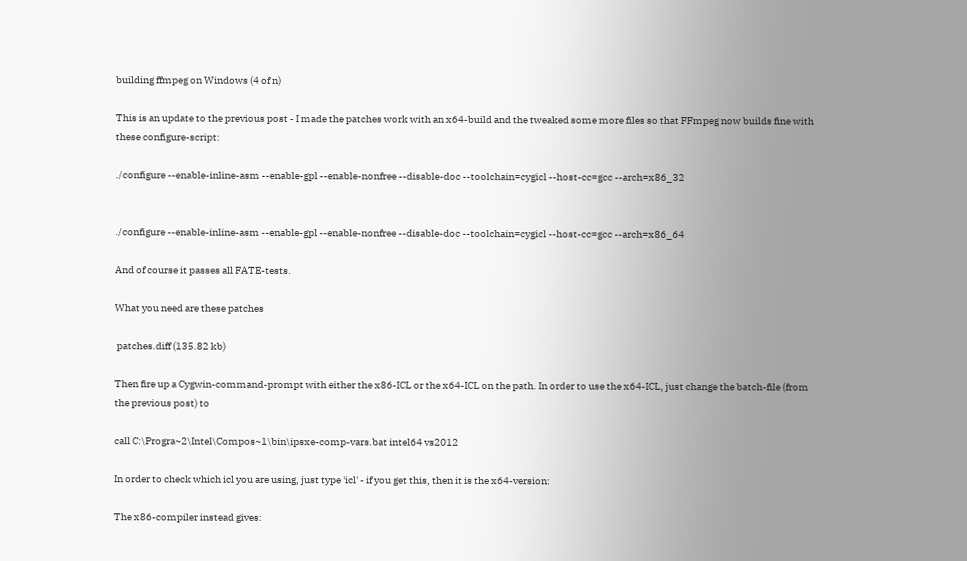building ffmpeg on Windows (4 of n)

This is an update to the previous post - I made the patches work with an x64-build and the tweaked some more files so that FFmpeg now builds fine with these configure-script:

./configure --enable-inline-asm --enable-gpl --enable-nonfree --disable-doc --toolchain=cygicl --host-cc=gcc --arch=x86_32


./configure --enable-inline-asm --enable-gpl --enable-nonfree --disable-doc --toolchain=cygicl --host-cc=gcc --arch=x86_64

And of course it passes all FATE-tests.

What you need are these patches

 patches.diff (135.82 kb)

Then fire up a Cygwin-command-prompt with either the x86-ICL or the x64-ICL on the path. In order to use the x64-ICL, just change the batch-file (from the previous post) to

call C:\Progra~2\Intel\Compos~1\bin\ipsxe-comp-vars.bat intel64 vs2012

In order to check which icl you are using, just type 'icl' - if you get this, then it is the x64-version:

The x86-compiler instead gives: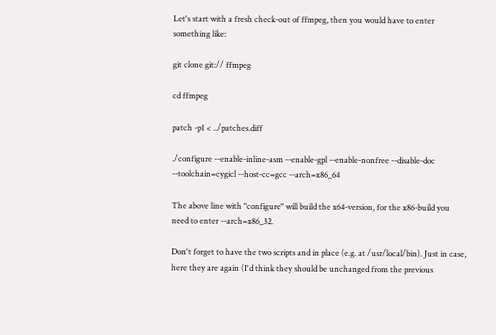Let's start with a fresh check-out of ffmpeg, then you would have to enter something like:

git clone git:// ffmpeg

cd ffmpeg

patch -p1 < ../patches.diff

./configure --enable-inline-asm --enable-gpl --enable-nonfree --disable-doc --toolchain=cygicl --host-cc=gcc --arch=x86_64

The above line with "configure" will build the x64-version, for the x86-build you need to enter --arch=x86_32.

Don't forget to have the two scripts and in place (e.g. at /usr/local/bin). Just in case, here they are again (I'd think they should be unchanged from the previous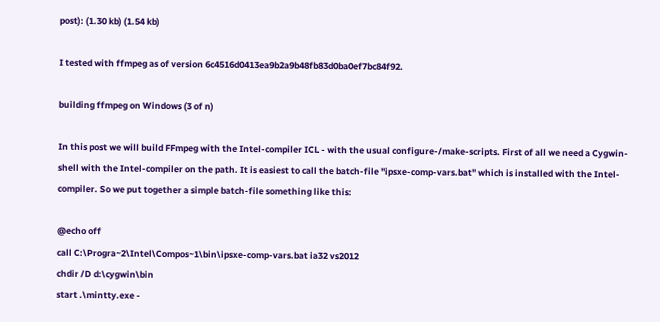post): (1.30 kb) (1.54 kb)

I tested with ffmpeg as of version 6c4516d0413ea9b2a9b48fb83d0ba0ef7bc84f92.

building ffmpeg on Windows (3 of n)

In this post we will build FFmpeg with the Intel-compiler ICL - with the usual configure-/make-scripts. First of all we need a Cygwin-shell with the Intel-compiler on the path. It is easiest to call the batch-file "ipsxe-comp-vars.bat" which is installed with the Intel-compiler. So we put together a simple batch-file something like this:

@echo off
call C:\Progra~2\Intel\Compos~1\bin\ipsxe-comp-vars.bat ia32 vs2012
chdir /D d:\cygwin\bin
start .\mintty.exe -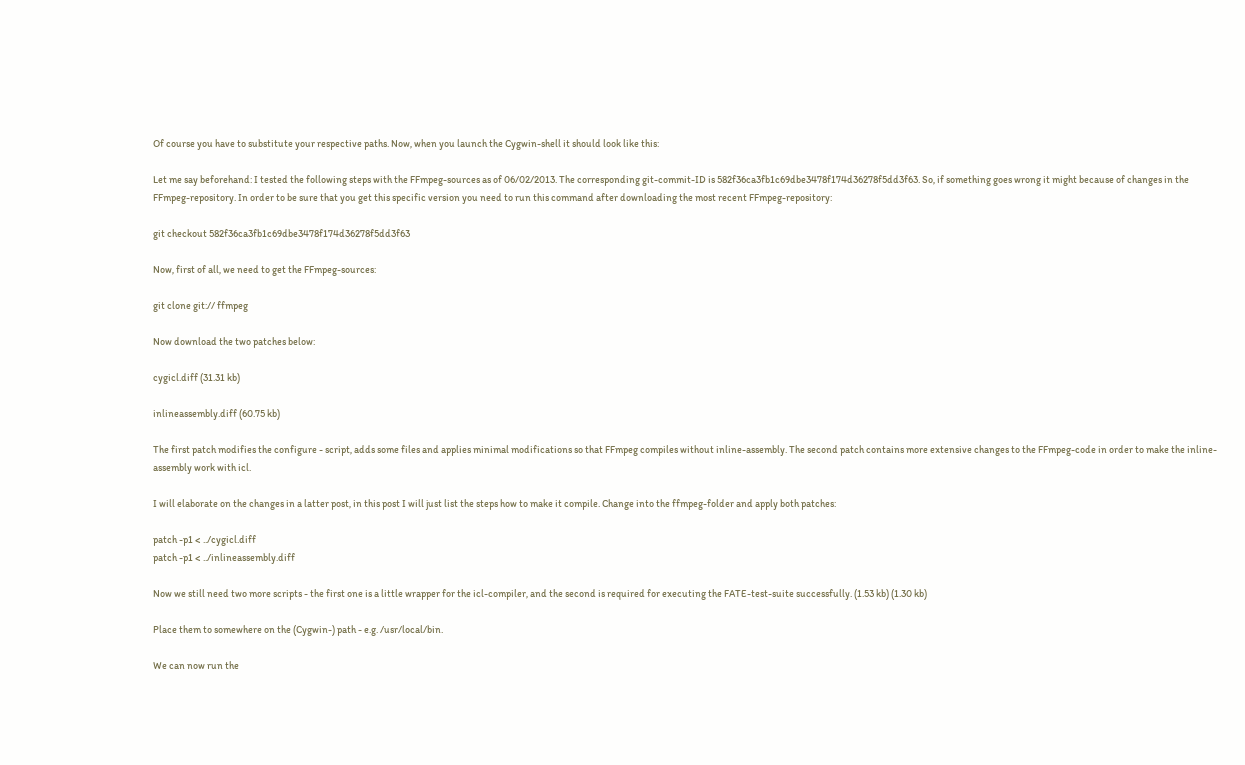Of course you have to substitute your respective paths. Now, when you launch the Cygwin-shell it should look like this:

Let me say beforehand: I tested the following steps with the FFmpeg-sources as of 06/02/2013. The corresponding git-commit-ID is 582f36ca3fb1c69dbe3478f174d36278f5dd3f63. So, if something goes wrong it might because of changes in the FFmpeg-repository. In order to be sure that you get this specific version you need to run this command after downloading the most recent FFmpeg-repository:

git checkout 582f36ca3fb1c69dbe3478f174d36278f5dd3f63

Now, first of all, we need to get the FFmpeg-sources:

git clone git:// ffmpeg

Now download the two patches below:

cygicl.diff (31.31 kb)

inlineassembly.diff (60.75 kb)

The first patch modifies the configure - script, adds some files and applies minimal modifications so that FFmpeg compiles without inline-assembly. The second patch contains more extensive changes to the FFmpeg-code in order to make the inline-assembly work with icl.

I will elaborate on the changes in a latter post, in this post I will just list the steps how to make it compile. Change into the ffmpeg-folder and apply both patches:

patch -p1 < ../cygicl.diff
patch -p1 < ../inlineassembly.diff

Now we still need two more scripts - the first one is a little wrapper for the icl-compiler, and the second is required for executing the FATE-test-suite successfully. (1.53 kb) (1.30 kb)

Place them to somewhere on the (Cygwin-) path - e.g. /usr/local/bin.

We can now run the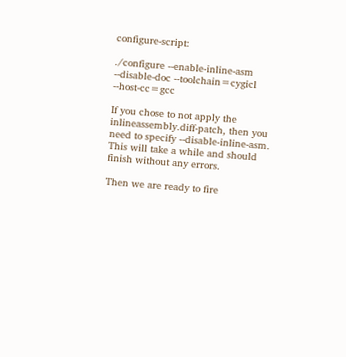configure-script:

./configure --enable-inline-asm --disable-doc --toolchain=cygicl --host-cc=gcc

If you chose to not apply the inlineassembly.diff-patch, then you need to specify --disable-inline-asm. This will take a while and should finish without any errors.

Then we are ready to fire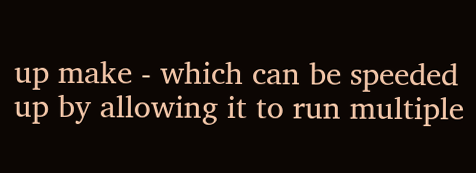up make - which can be speeded up by allowing it to run multiple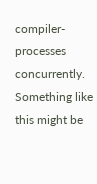compiler-processes concurrently. Something like this might be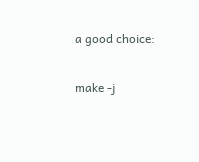a good choice:

make -j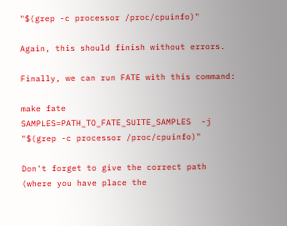"$(grep -c processor /proc/cpuinfo)"

Again, this should finish without errors.

Finally, we can run FATE with this command:

make fate SAMPLES=PATH_TO_FATE_SUITE_SAMPLES  -j "$(grep -c processor /proc/cpuinfo)"

Don't forget to give the correct path (where you have place the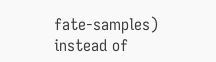fate-samples) instead of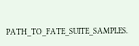PATH_TO_FATE_SUITE_SAMPLES.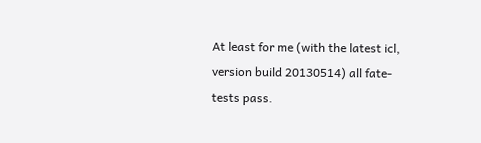At least for me (with the latest icl, version build 20130514) all fate-tests pass.